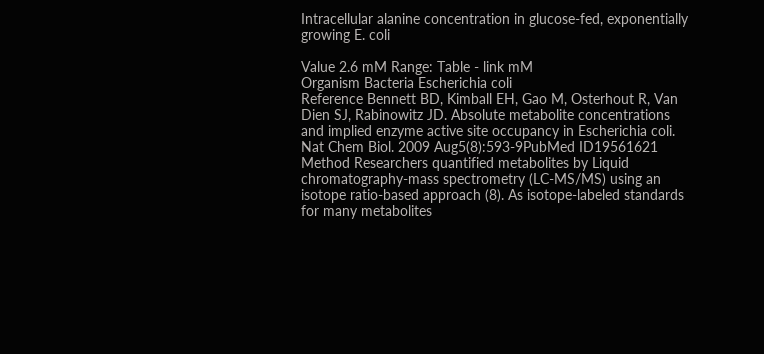Intracellular alanine concentration in glucose-fed, exponentially growing E. coli

Value 2.6 mM Range: Table - link mM
Organism Bacteria Escherichia coli
Reference Bennett BD, Kimball EH, Gao M, Osterhout R, Van Dien SJ, Rabinowitz JD. Absolute metabolite concentrations and implied enzyme active site occupancy in Escherichia coli. Nat Chem Biol. 2009 Aug5(8):593-9PubMed ID19561621
Method Researchers quantified metabolites by Liquid chromatography-mass spectrometry (LC-MS/MS) using an isotope ratio-based approach (8). As isotope-labeled standards for many metabolites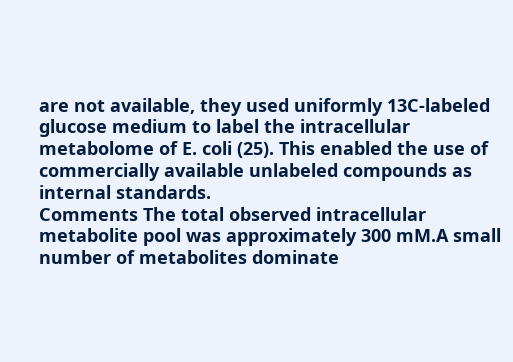are not available, they used uniformly 13C-labeled glucose medium to label the intracellular metabolome of E. coli (25). This enabled the use of commercially available unlabeled compounds as internal standards.
Comments The total observed intracellular metabolite pool was approximately 300 mM.A small number of metabolites dominate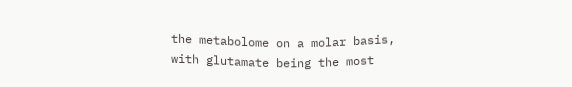the metabolome on a molar basis, with glutamate being the most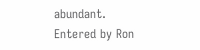abundant.
Entered by Ron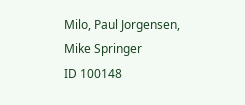Milo, Paul Jorgensen, Mike Springer
ID 100148